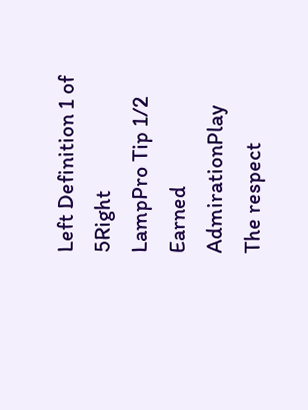Left Definition 1 of 5Right
LampPro Tip 1/2
Earned AdmirationPlay
The respect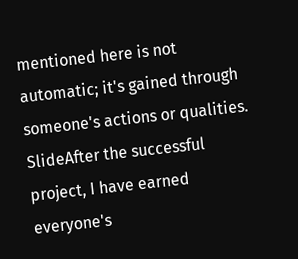mentioned here is not automatic; it's gained through someone's actions or qualities. SlideAfter the successful project, I have earned everyone's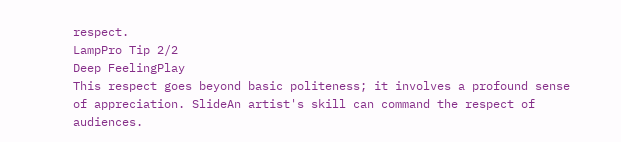respect.
LampPro Tip 2/2
Deep FeelingPlay
This respect goes beyond basic politeness; it involves a profound sense of appreciation. SlideAn artist's skill can command the respect of audiences.